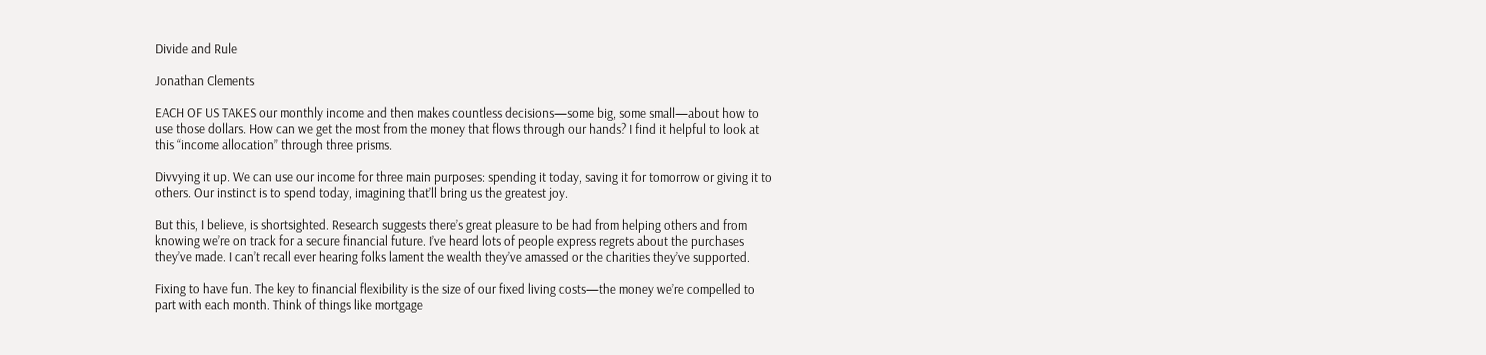Divide and Rule

Jonathan Clements

EACH OF US TAKES our monthly income and then makes countless decisions—some big, some small—about how to use those dollars. How can we get the most from the money that flows through our hands? I find it helpful to look at this “income allocation” through three prisms.

Divvying it up. We can use our income for three main purposes: spending it today, saving it for tomorrow or giving it to others. Our instinct is to spend today, imagining that’ll bring us the greatest joy.

But this, I believe, is shortsighted. Research suggests there’s great pleasure to be had from helping others and from knowing we’re on track for a secure financial future. I’ve heard lots of people express regrets about the purchases they’ve made. I can’t recall ever hearing folks lament the wealth they’ve amassed or the charities they’ve supported.

Fixing to have fun. The key to financial flexibility is the size of our fixed living costs—the money we’re compelled to part with each month. Think of things like mortgage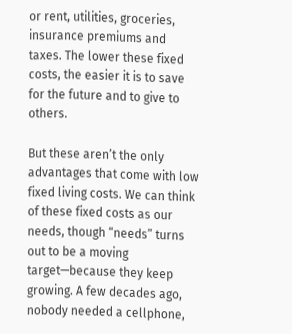or rent, utilities, groceries, insurance premiums and taxes. The lower these fixed costs, the easier it is to save for the future and to give to others.

But these aren’t the only advantages that come with low fixed living costs. We can think of these fixed costs as our needs, though “needs” turns out to be a moving target—because they keep growing. A few decades ago, nobody needed a cellphone,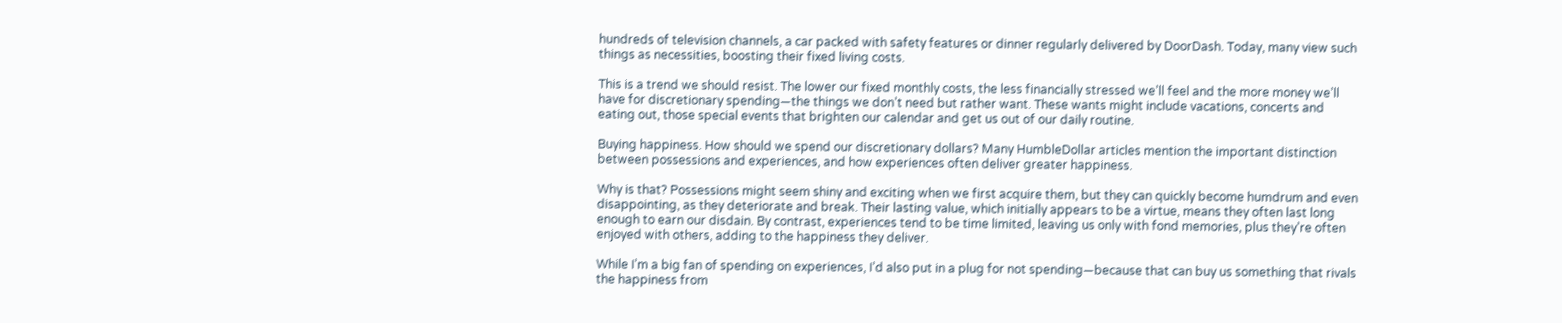hundreds of television channels, a car packed with safety features or dinner regularly delivered by DoorDash. Today, many view such things as necessities, boosting their fixed living costs.

This is a trend we should resist. The lower our fixed monthly costs, the less financially stressed we’ll feel and the more money we’ll have for discretionary spending—the things we don’t need but rather want. These wants might include vacations, concerts and eating out, those special events that brighten our calendar and get us out of our daily routine.

Buying happiness. How should we spend our discretionary dollars? Many HumbleDollar articles mention the important distinction between possessions and experiences, and how experiences often deliver greater happiness.

Why is that? Possessions might seem shiny and exciting when we first acquire them, but they can quickly become humdrum and even disappointing, as they deteriorate and break. Their lasting value, which initially appears to be a virtue, means they often last long enough to earn our disdain. By contrast, experiences tend to be time limited, leaving us only with fond memories, plus they’re often enjoyed with others, adding to the happiness they deliver.

While I’m a big fan of spending on experiences, I’d also put in a plug for not spending—because that can buy us something that rivals the happiness from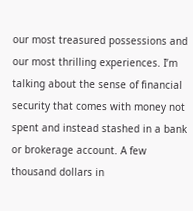our most treasured possessions and our most thrilling experiences. I’m talking about the sense of financial security that comes with money not spent and instead stashed in a bank or brokerage account. A few thousand dollars in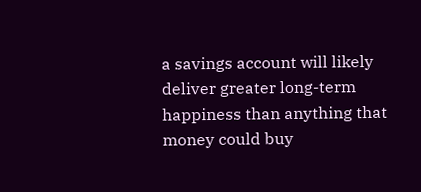a savings account will likely deliver greater long-term happiness than anything that money could buy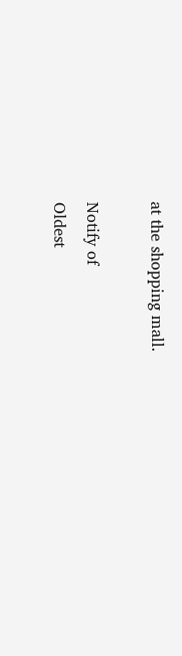at the shopping mall.

Notify of
Oldest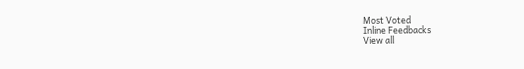Most Voted
Inline Feedbacks
View all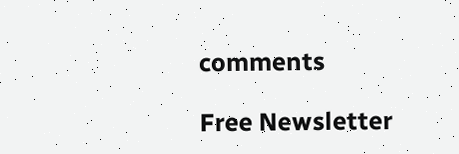comments

Free Newsletter